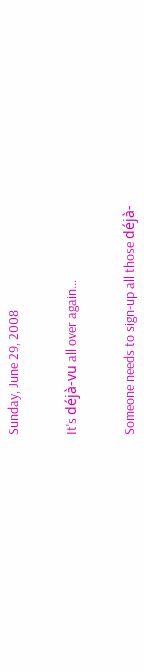Sunday, June 29, 2008


It's déjà-vu all over again…


Someone needs to sign-up all those déjà-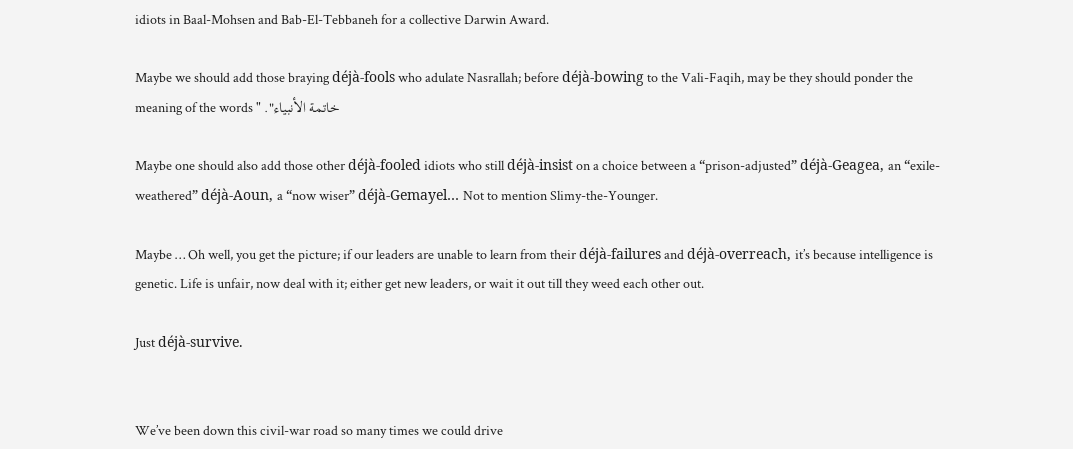idiots in Baal-Mohsen and Bab-El-Tebbaneh for a collective Darwin Award.

Maybe we should add those braying déjà-fools who adulate Nasrallah; before déjà-bowing to the Vali-Faqih, may be they should ponder the meaning of the words " ."خاتمة الأنبياء

Maybe one should also add those other déjà-fooled idiots who still déjà-insist on a choice between a “prison-adjusted” déjà-Geagea, an “exile-weathered” déjà-Aoun, a “now wiser” déjà-Gemayel… Not to mention Slimy-the-Younger.

Maybe … Oh well, you get the picture; if our leaders are unable to learn from their déjà-failures and déjà-overreach, it’s because intelligence is genetic. Life is unfair, now deal with it; either get new leaders, or wait it out till they weed each other out.

Just déjà-survive.


We’ve been down this civil-war road so many times we could drive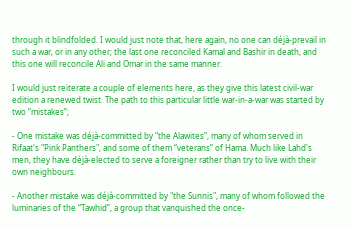through it blindfolded. I would just note that, here again, no one can déjà-prevail in such a war, or in any other; the last one reconciled Kamal and Bashir in death, and this one will reconcile Ali and Omar in the same manner.

I would just reiterate a couple of elements here, as they give this latest civil-war edition a renewed twist. The path to this particular little war-in-a-war was started by two “mistakes”;

- One mistake was déjà-committed by "the Alawites", many of whom served in Rifaat's "Pink Panthers", and some of them “veterans” of Hama. Much like Lahd's men, they have déjà-elected to serve a foreigner rather than try to live with their own neighbours.

- Another mistake was déjà-committed by "the Sunnis", many of whom followed the luminaries of the “Tawhid”, a group that vanquished the once-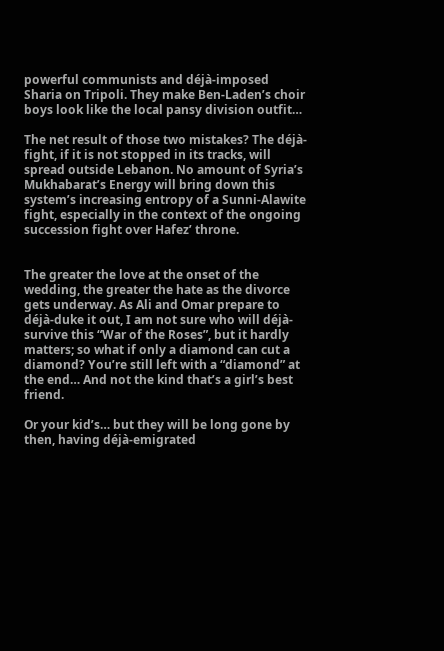powerful communists and déjà-imposed Sharia on Tripoli. They make Ben-Laden’s choir boys look like the local pansy division outfit…

The net result of those two mistakes? The déjà-fight, if it is not stopped in its tracks, will spread outside Lebanon. No amount of Syria’s Mukhabarat’s Energy will bring down this system’s increasing entropy of a Sunni-Alawite fight, especially in the context of the ongoing succession fight over Hafez’ throne.


The greater the love at the onset of the wedding, the greater the hate as the divorce gets underway. As Ali and Omar prepare to déjà-duke it out, I am not sure who will déjà-survive this “War of the Roses”, but it hardly matters; so what if only a diamond can cut a diamond? You’re still left with a “diamond” at the end… And not the kind that’s a girl’s best friend.

Or your kid’s… but they will be long gone by then, having déjà-emigrated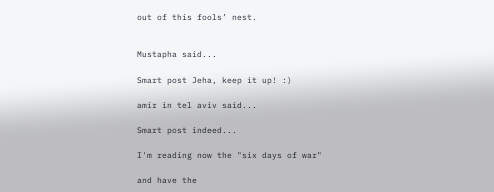out of this fools’ nest.


Mustapha said...

Smart post Jeha, keep it up! :)

amir in tel aviv said...

Smart post indeed...

I'm reading now the "six days of war"

and have the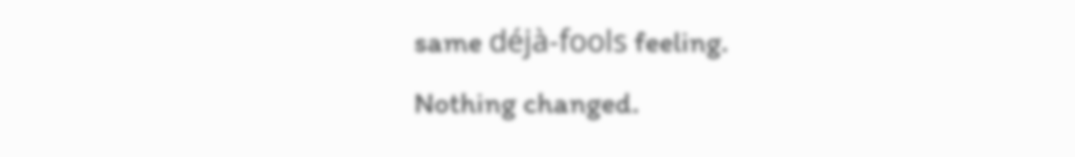same déjà-fools feeling.
Nothing changed.